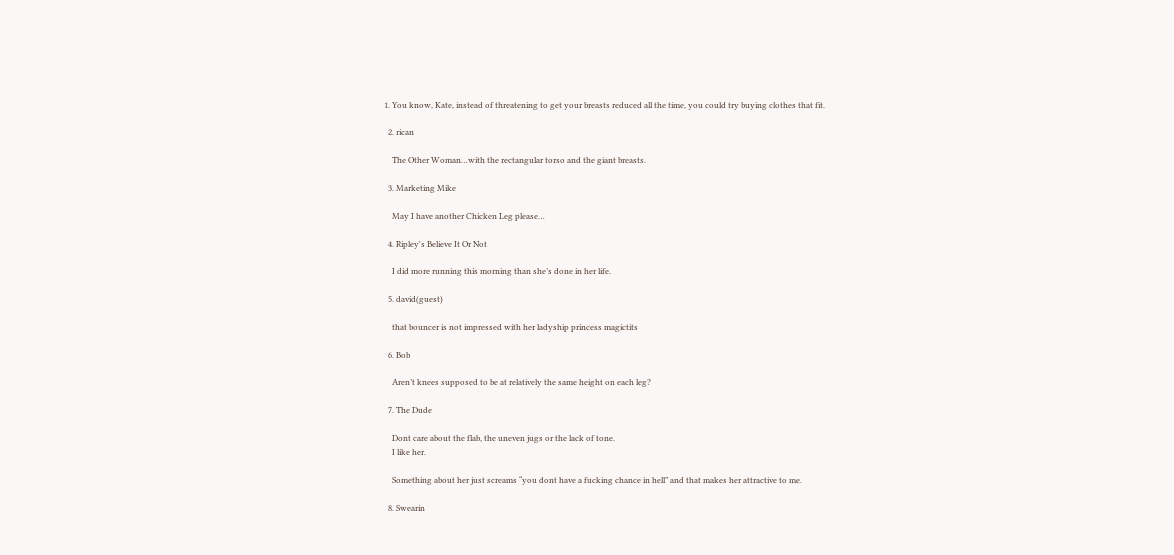1. You know, Kate, instead of threatening to get your breasts reduced all the time, you could try buying clothes that fit.

  2. rican

    The Other Woman…with the rectangular torso and the giant breasts.

  3. Marketing Mike

    May I have another Chicken Leg please…

  4. Ripley's Believe It Or Not

    I did more running this morning than she’s done in her life.

  5. david(guest)

    that bouncer is not impressed with her ladyship princess magictits

  6. Bob

    Aren’t knees supposed to be at relatively the same height on each leg?

  7. The Dude

    Dont care about the flab, the uneven jugs or the lack of tone.
    I like her.

    Something about her just screams “you dont have a fucking chance in hell” and that makes her attractive to me.

  8. Swearin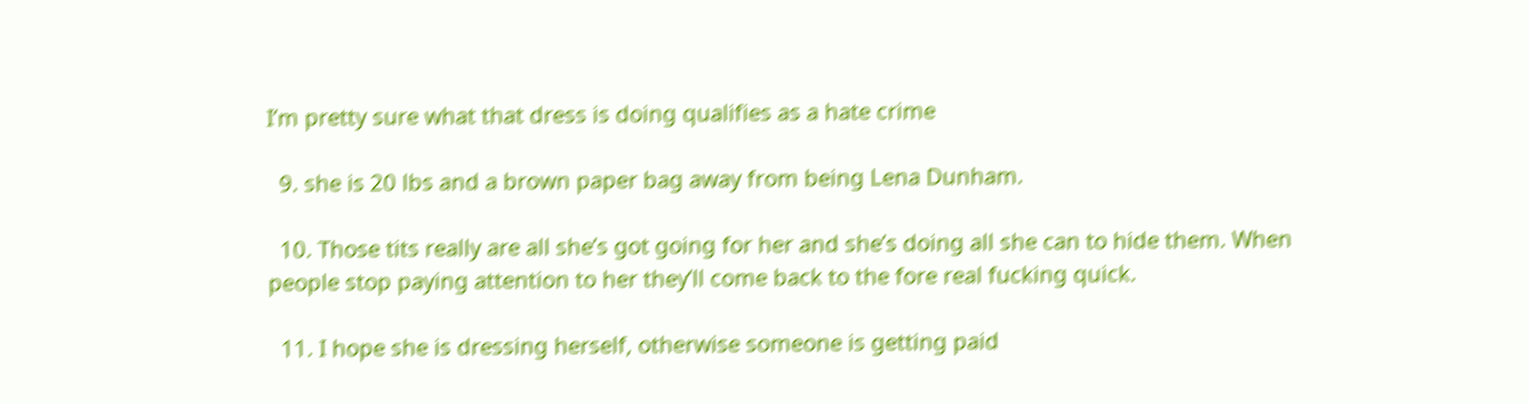I’m pretty sure what that dress is doing qualifies as a hate crime

  9. she is 20 lbs and a brown paper bag away from being Lena Dunham.

  10. Those tits really are all she’s got going for her and she’s doing all she can to hide them. When people stop paying attention to her they’ll come back to the fore real fucking quick.

  11. I hope she is dressing herself, otherwise someone is getting paid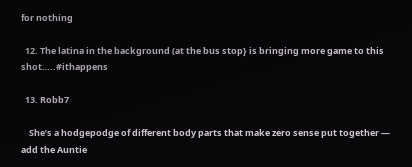for nothing

  12. The latina in the background (at the bus stop} is bringing more game to this shot…..#ithappens

  13. Robb7

    She’s a hodgepodge of different body parts that make zero sense put together — add the Auntie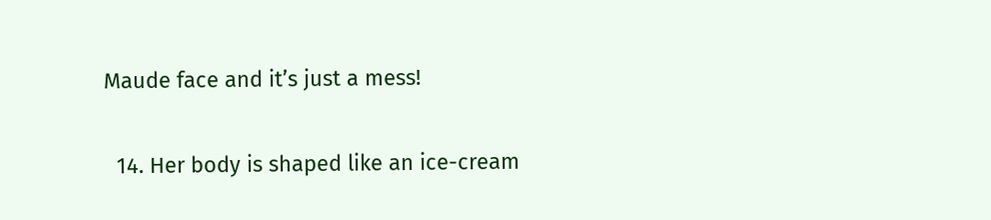Maude face and it’s just a mess!

  14. Her body is shaped like an ice-cream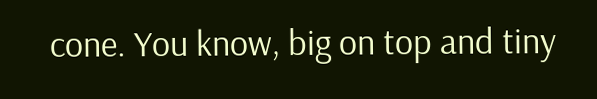cone. You know, big on top and tiny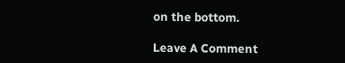on the bottom.

Leave A Comment